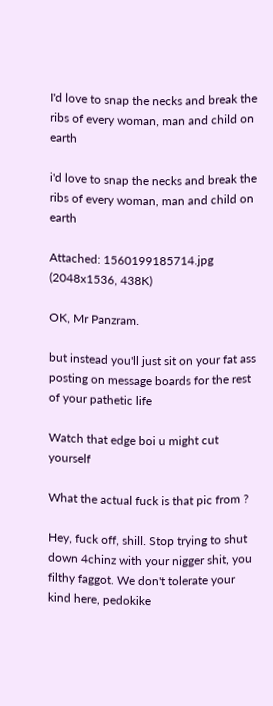I'd love to snap the necks and break the ribs of every woman, man and child on earth

i'd love to snap the necks and break the ribs of every woman, man and child on earth

Attached: 1560199185714.jpg (2048x1536, 438K)

OK, Mr Panzram.

but instead you'll just sit on your fat ass posting on message boards for the rest of your pathetic life

Watch that edge boi u might cut yourself

What the actual fuck is that pic from ?

Hey, fuck off, shill. Stop trying to shut down 4chinz with your nigger shit, you filthy faggot. We don't tolerate your kind here, pedokike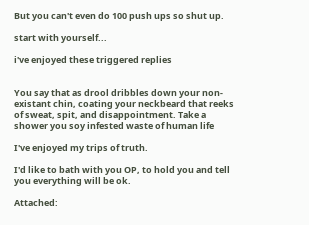But you can't even do 100 push ups so shut up.

start with yourself...

i've enjoyed these triggered replies


You say that as drool dribbles down your non-existant chin, coating your neckbeard that reeks of sweat, spit, and disappointment. Take a shower you soy infested waste of human life

I've enjoyed my trips of truth.

I'd like to bath with you OP, to hold you and tell you everything will be ok.

Attached: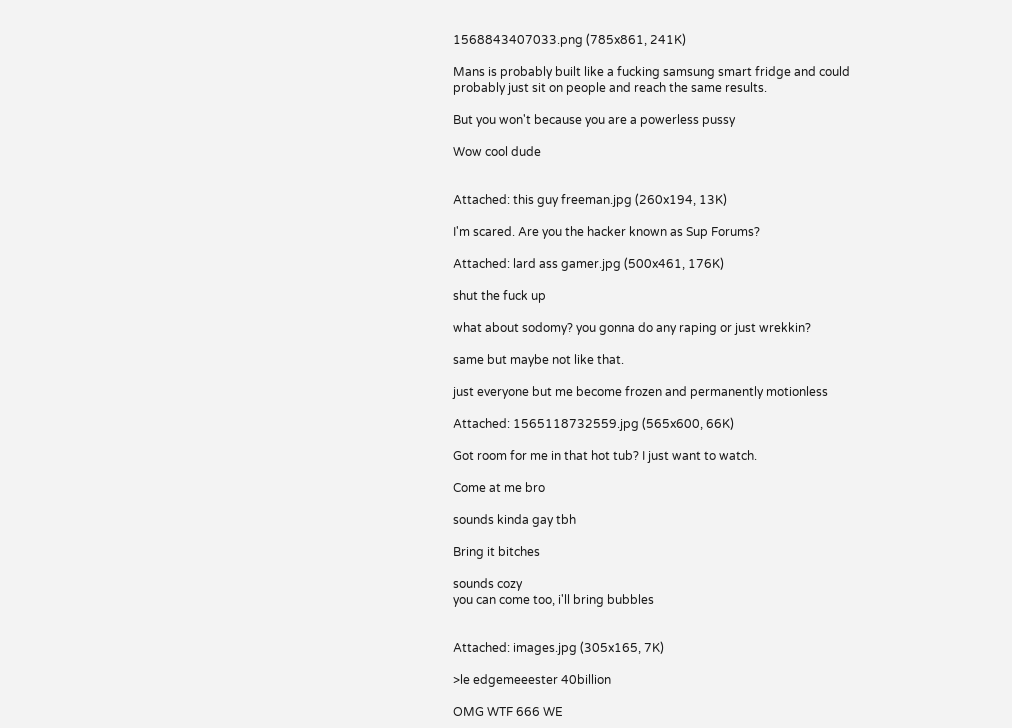1568843407033.png (785x861, 241K)

Mans is probably built like a fucking samsung smart fridge and could probably just sit on people and reach the same results.

But you won't because you are a powerless pussy

Wow cool dude


Attached: this guy freeman.jpg (260x194, 13K)

I'm scared. Are you the hacker known as Sup Forums?

Attached: lard ass gamer.jpg (500x461, 176K)

shut the fuck up

what about sodomy? you gonna do any raping or just wrekkin?

same but maybe not like that.

just everyone but me become frozen and permanently motionless

Attached: 1565118732559.jpg (565x600, 66K)

Got room for me in that hot tub? I just want to watch.

Come at me bro

sounds kinda gay tbh

Bring it bitches

sounds cozy
you can come too, i'll bring bubbles


Attached: images.jpg (305x165, 7K)

>le edgemeeester 40billion

OMG WTF 666 WE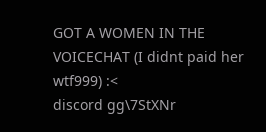GOT A WOMEN IN THE VOICECHAT (I didnt paid her wtf999) :<
discord gg\7StXNr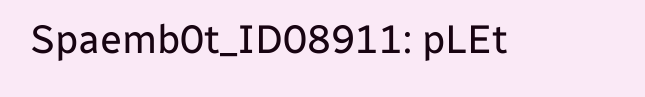Spaemb0t_ID08911: pLEt